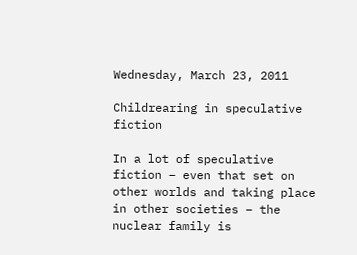Wednesday, March 23, 2011

Childrearing in speculative fiction

In a lot of speculative fiction – even that set on other worlds and taking place in other societies – the nuclear family is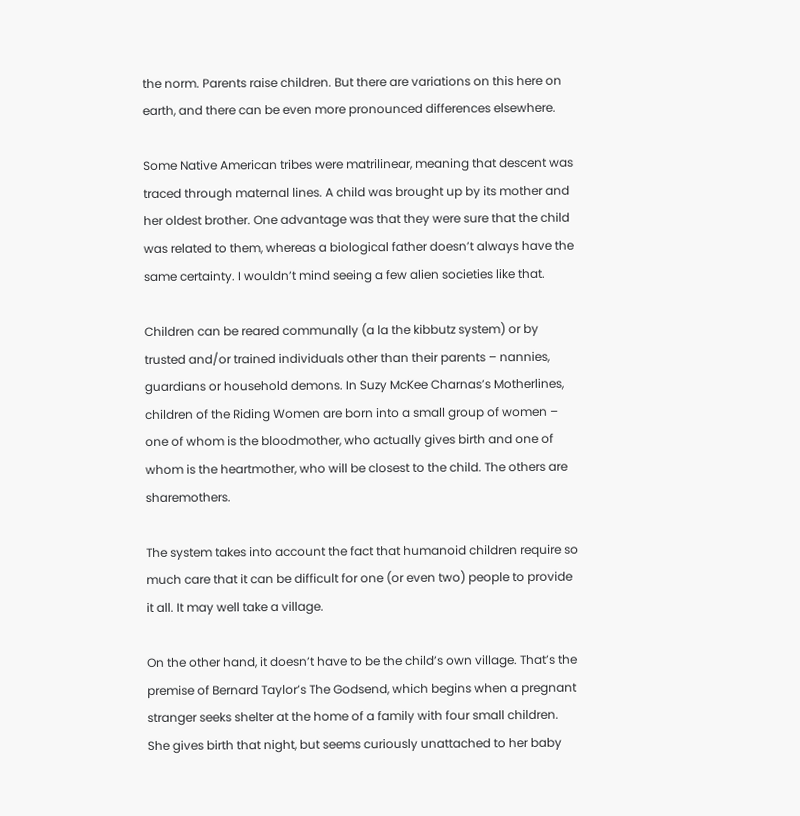the norm. Parents raise children. But there are variations on this here on earth, and there can be even more pronounced differences elsewhere.

Some Native American tribes were matrilinear, meaning that descent was traced through maternal lines. A child was brought up by its mother and her oldest brother. One advantage was that they were sure that the child was related to them, whereas a biological father doesn’t always have the same certainty. I wouldn’t mind seeing a few alien societies like that.

Children can be reared communally (a la the kibbutz system) or by trusted and/or trained individuals other than their parents – nannies, guardians or household demons. In Suzy McKee Charnas’s Motherlines, children of the Riding Women are born into a small group of women – one of whom is the bloodmother, who actually gives birth and one of whom is the heartmother, who will be closest to the child. The others are sharemothers.

The system takes into account the fact that humanoid children require so much care that it can be difficult for one (or even two) people to provide it all. It may well take a village.

On the other hand, it doesn’t have to be the child’s own village. That’s the premise of Bernard Taylor’s The Godsend, which begins when a pregnant stranger seeks shelter at the home of a family with four small children. She gives birth that night, but seems curiously unattached to her baby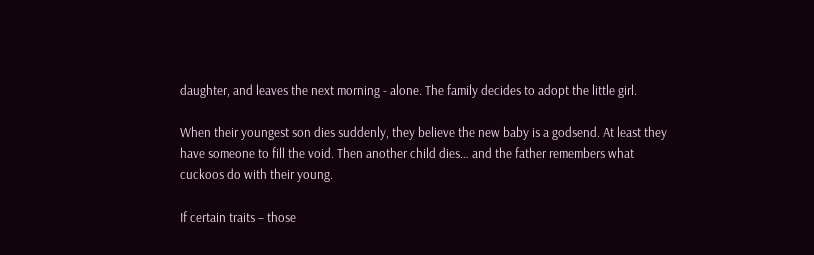daughter, and leaves the next morning - alone. The family decides to adopt the little girl.

When their youngest son dies suddenly, they believe the new baby is a godsend. At least they have someone to fill the void. Then another child dies… and the father remembers what cuckoos do with their young.

If certain traits – those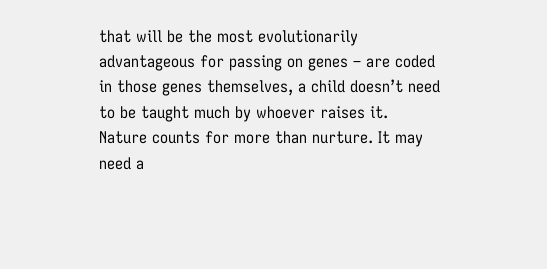that will be the most evolutionarily advantageous for passing on genes – are coded in those genes themselves, a child doesn’t need to be taught much by whoever raises it. Nature counts for more than nurture. It may need a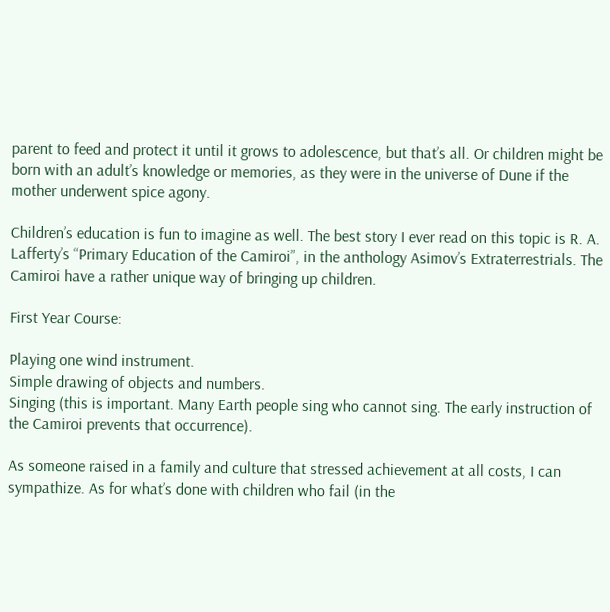parent to feed and protect it until it grows to adolescence, but that’s all. Or children might be born with an adult’s knowledge or memories, as they were in the universe of Dune if the mother underwent spice agony.

Children’s education is fun to imagine as well. The best story I ever read on this topic is R. A. Lafferty’s “Primary Education of the Camiroi”, in the anthology Asimov’s Extraterrestrials. The Camiroi have a rather unique way of bringing up children.

First Year Course:

Playing one wind instrument.
Simple drawing of objects and numbers.
Singing (this is important. Many Earth people sing who cannot sing. The early instruction of the Camiroi prevents that occurrence).

As someone raised in a family and culture that stressed achievement at all costs, I can sympathize. As for what’s done with children who fail (in the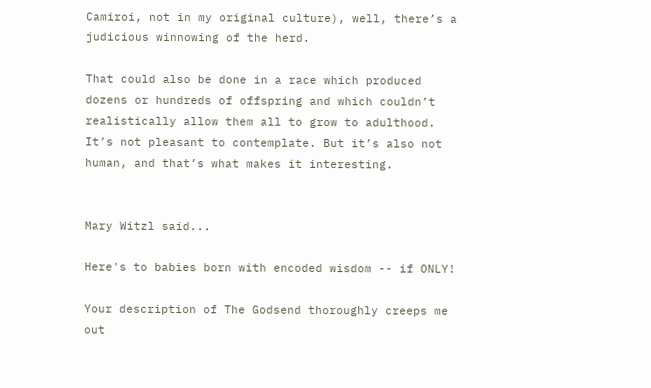Camiroi, not in my original culture), well, there’s a judicious winnowing of the herd.

That could also be done in a race which produced dozens or hundreds of offspring and which couldn’t realistically allow them all to grow to adulthood. It’s not pleasant to contemplate. But it’s also not human, and that’s what makes it interesting.


Mary Witzl said...

Here's to babies born with encoded wisdom -- if ONLY!

Your description of The Godsend thoroughly creeps me out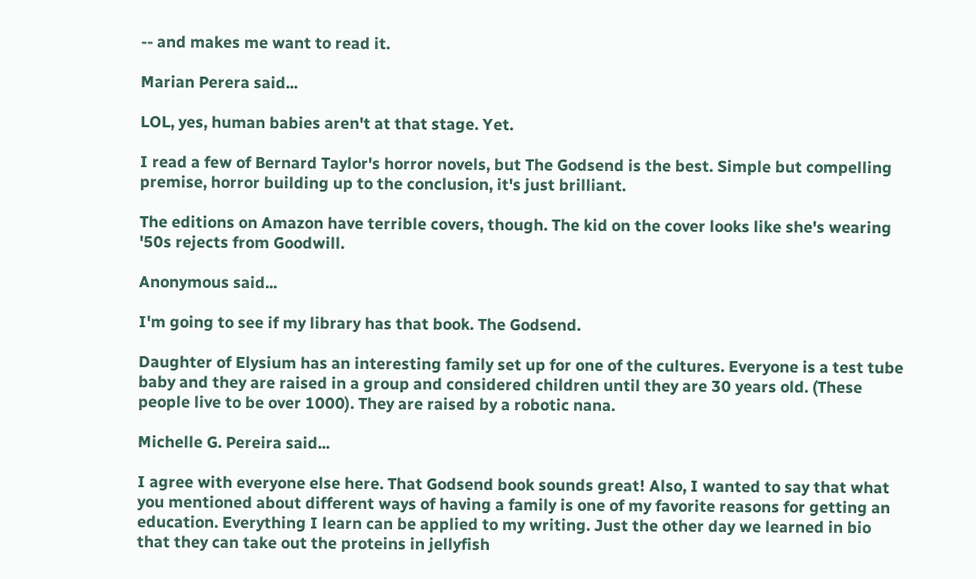-- and makes me want to read it.

Marian Perera said...

LOL, yes, human babies aren't at that stage. Yet.

I read a few of Bernard Taylor's horror novels, but The Godsend is the best. Simple but compelling premise, horror building up to the conclusion, it's just brilliant.

The editions on Amazon have terrible covers, though. The kid on the cover looks like she's wearing '50s rejects from Goodwill.

Anonymous said...

I'm going to see if my library has that book. The Godsend.

Daughter of Elysium has an interesting family set up for one of the cultures. Everyone is a test tube baby and they are raised in a group and considered children until they are 30 years old. (These people live to be over 1000). They are raised by a robotic nana.

Michelle G. Pereira said...

I agree with everyone else here. That Godsend book sounds great! Also, I wanted to say that what you mentioned about different ways of having a family is one of my favorite reasons for getting an education. Everything I learn can be applied to my writing. Just the other day we learned in bio that they can take out the proteins in jellyfish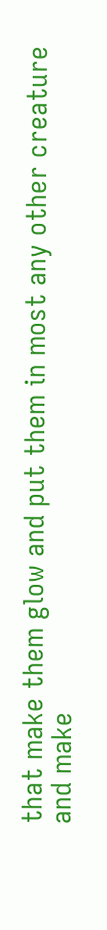that make them glow and put them in most any other creature and make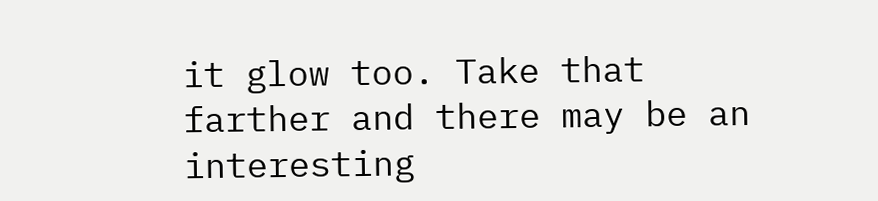it glow too. Take that farther and there may be an interesting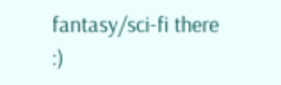fantasy/sci-fi there :)